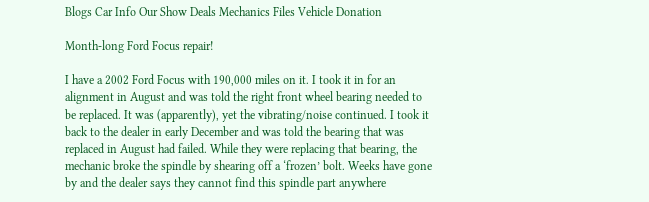Blogs Car Info Our Show Deals Mechanics Files Vehicle Donation

Month-long Ford Focus repair!

I have a 2002 Ford Focus with 190,000 miles on it. I took it in for an alignment in August and was told the right front wheel bearing needed to be replaced. It was (apparently), yet the vibrating/noise continued. I took it back to the dealer in early December and was told the bearing that was replaced in August had failed. While they were replacing that bearing, the mechanic broke the spindle by shearing off a ‘frozen’ bolt. Weeks have gone by and the dealer says they cannot find this spindle part anywhere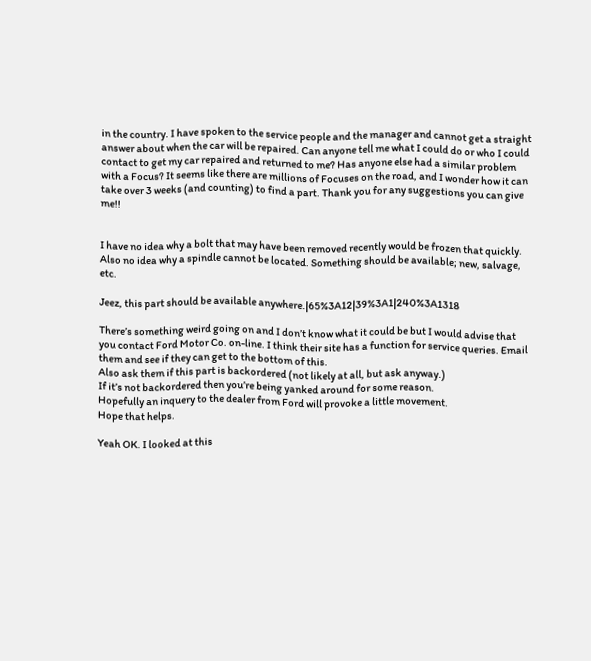in the country. I have spoken to the service people and the manager and cannot get a straight answer about when the car will be repaired. Can anyone tell me what I could do or who I could contact to get my car repaired and returned to me? Has anyone else had a similar problem with a Focus? It seems like there are millions of Focuses on the road, and I wonder how it can take over 3 weeks (and counting) to find a part. Thank you for any suggestions you can give me!!


I have no idea why a bolt that may have been removed recently would be frozen that quickly.
Also no idea why a spindle cannot be located. Something should be available; new, salvage, etc.

Jeez, this part should be available anywhere.|65%3A12|39%3A1|240%3A1318

There’s something weird going on and I don’t know what it could be but I would advise that you contact Ford Motor Co. on-line. I think their site has a function for service queries. Email them and see if they can get to the bottom of this.
Also ask them if this part is backordered (not likely at all, but ask anyway.)
If it’s not backordered then you’re being yanked around for some reason.
Hopefully an inquery to the dealer from Ford will provoke a little movement.
Hope that helps.

Yeah OK. I looked at this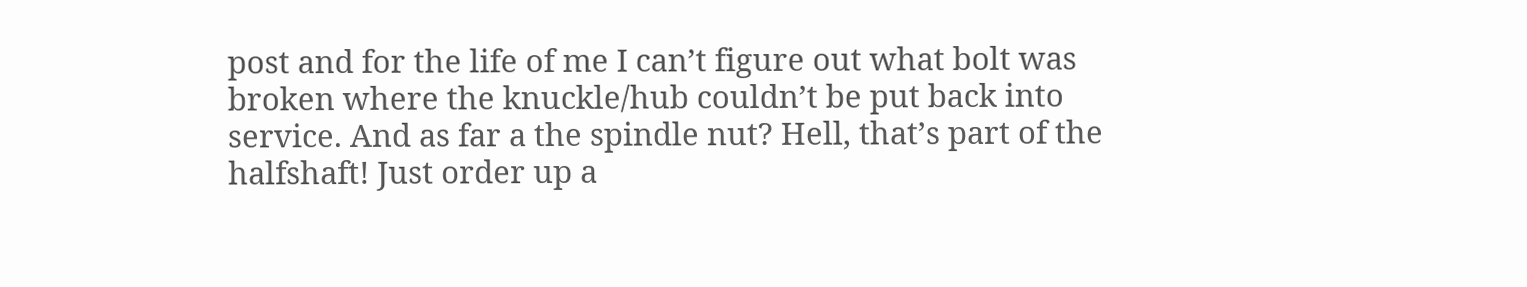post and for the life of me I can’t figure out what bolt was broken where the knuckle/hub couldn’t be put back into service. And as far a the spindle nut? Hell, that’s part of the halfshaft! Just order up a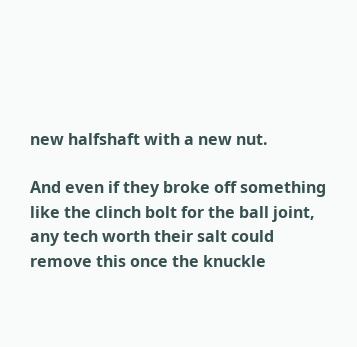new halfshaft with a new nut.

And even if they broke off something like the clinch bolt for the ball joint, any tech worth their salt could remove this once the knuckle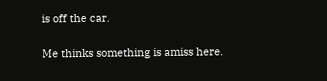is off the car.

Me thinks something is amiss here.